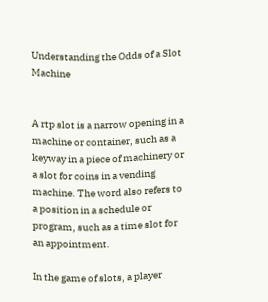Understanding the Odds of a Slot Machine


A rtp slot is a narrow opening in a machine or container, such as a keyway in a piece of machinery or a slot for coins in a vending machine. The word also refers to a position in a schedule or program, such as a time slot for an appointment.

In the game of slots, a player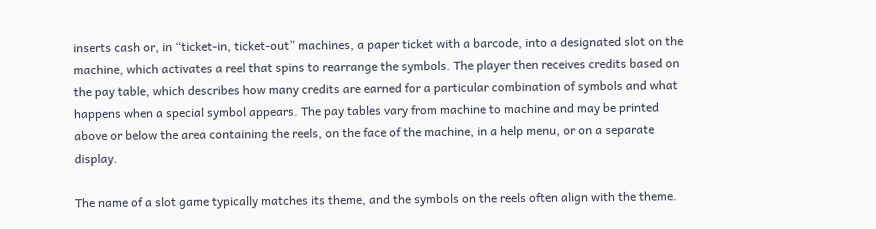inserts cash or, in “ticket-in, ticket-out” machines, a paper ticket with a barcode, into a designated slot on the machine, which activates a reel that spins to rearrange the symbols. The player then receives credits based on the pay table, which describes how many credits are earned for a particular combination of symbols and what happens when a special symbol appears. The pay tables vary from machine to machine and may be printed above or below the area containing the reels, on the face of the machine, in a help menu, or on a separate display.

The name of a slot game typically matches its theme, and the symbols on the reels often align with the theme.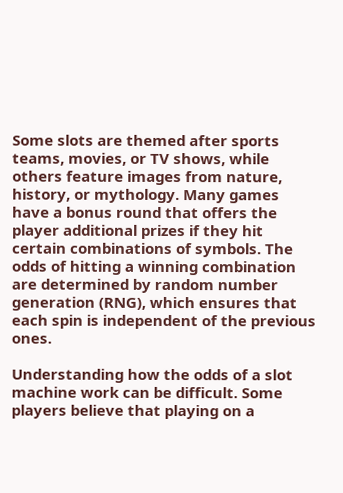Some slots are themed after sports teams, movies, or TV shows, while others feature images from nature, history, or mythology. Many games have a bonus round that offers the player additional prizes if they hit certain combinations of symbols. The odds of hitting a winning combination are determined by random number generation (RNG), which ensures that each spin is independent of the previous ones.

Understanding how the odds of a slot machine work can be difficult. Some players believe that playing on a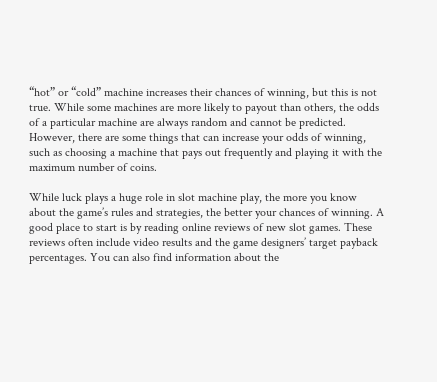“hot” or “cold” machine increases their chances of winning, but this is not true. While some machines are more likely to payout than others, the odds of a particular machine are always random and cannot be predicted. However, there are some things that can increase your odds of winning, such as choosing a machine that pays out frequently and playing it with the maximum number of coins.

While luck plays a huge role in slot machine play, the more you know about the game’s rules and strategies, the better your chances of winning. A good place to start is by reading online reviews of new slot games. These reviews often include video results and the game designers’ target payback percentages. You can also find information about the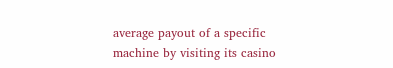average payout of a specific machine by visiting its casino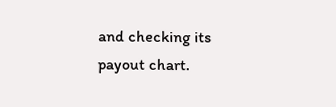and checking its payout chart.